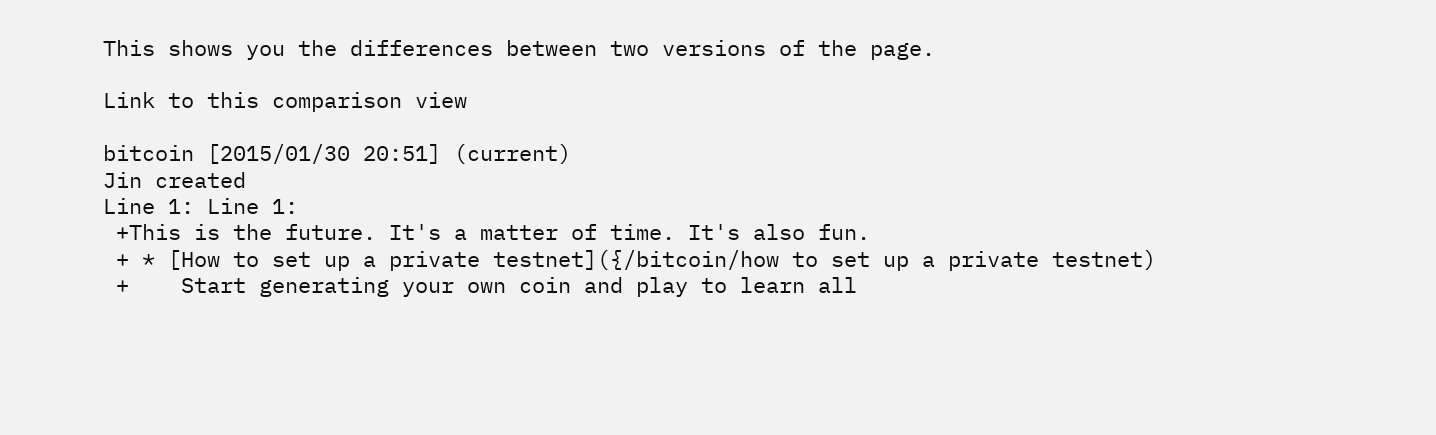This shows you the differences between two versions of the page.

Link to this comparison view

bitcoin [2015/01/30 20:51] (current)
Jin created
Line 1: Line 1:
 +This is the future. It's a matter of time. It's also fun.
 + * [How to set up a private testnet]({/bitcoin/how to set up a private testnet)
 +    Start generating your own coin and play to learn all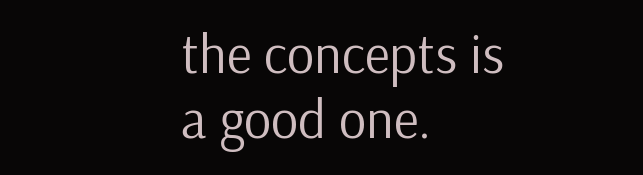the concepts is a good one.